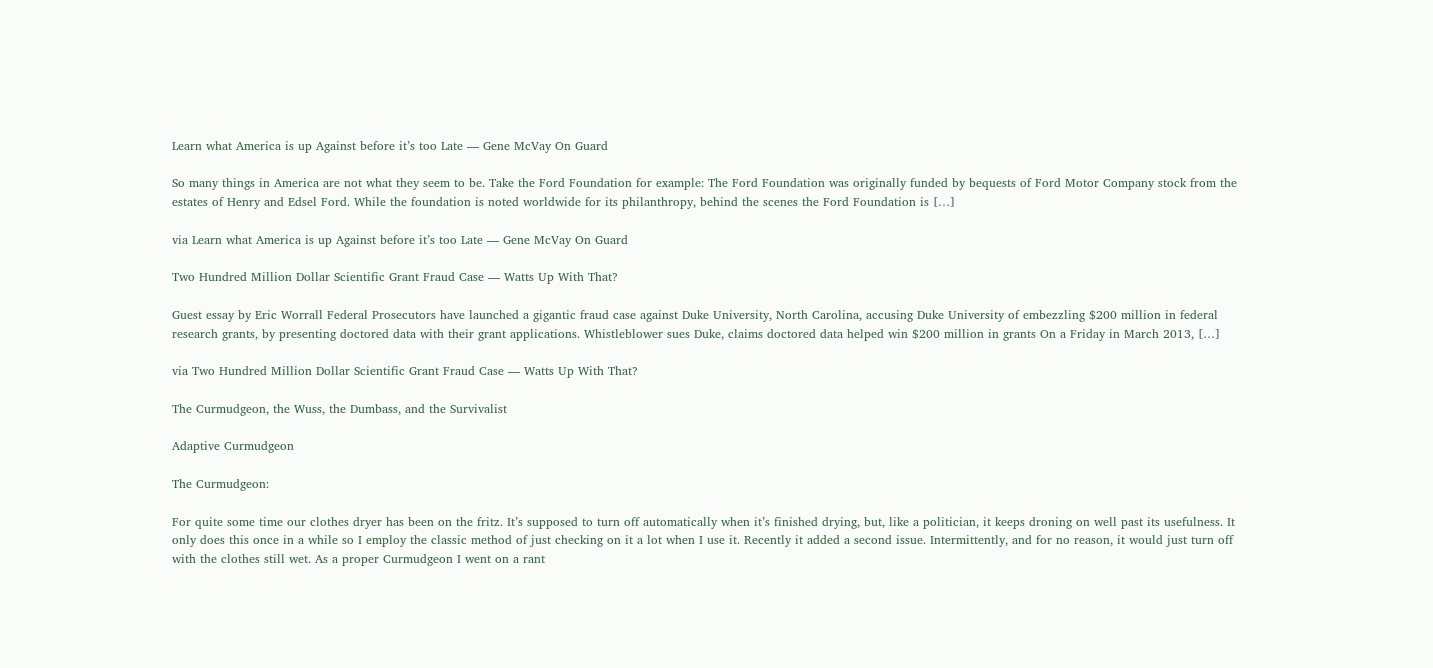Learn what America is up Against before it’s too Late — Gene McVay On Guard

So many things in America are not what they seem to be. Take the Ford Foundation for example: The Ford Foundation was originally funded by bequests of Ford Motor Company stock from the estates of Henry and Edsel Ford. While the foundation is noted worldwide for its philanthropy, behind the scenes the Ford Foundation is […]

via Learn what America is up Against before it’s too Late — Gene McVay On Guard

Two Hundred Million Dollar Scientific Grant Fraud Case — Watts Up With That?

Guest essay by Eric Worrall Federal Prosecutors have launched a gigantic fraud case against Duke University, North Carolina, accusing Duke University of embezzling $200 million in federal research grants, by presenting doctored data with their grant applications. Whistleblower sues Duke, claims doctored data helped win $200 million in grants On a Friday in March 2013, […]

via Two Hundred Million Dollar Scientific Grant Fraud Case — Watts Up With That?

The Curmudgeon, the Wuss, the Dumbass, and the Survivalist

Adaptive Curmudgeon

The Curmudgeon:

For quite some time our clothes dryer has been on the fritz. It’s supposed to turn off automatically when it’s finished drying, but, like a politician, it keeps droning on well past its usefulness. It only does this once in a while so I employ the classic method of just checking on it a lot when I use it. Recently it added a second issue. Intermittently, and for no reason, it would just turn off with the clothes still wet. As a proper Curmudgeon I went on a rant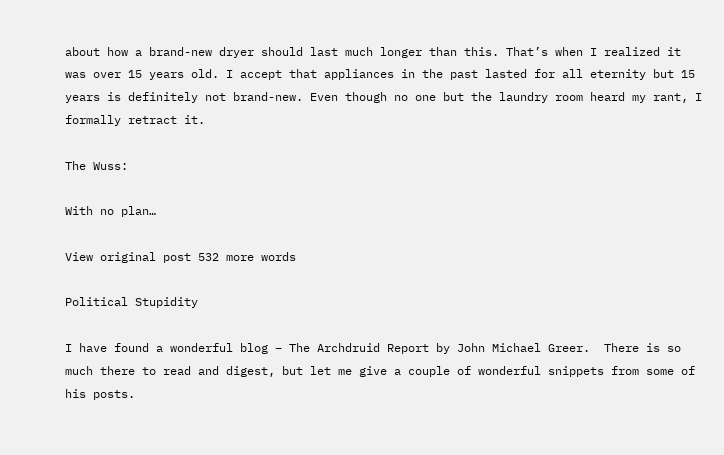about how a brand-new dryer should last much longer than this. That’s when I realized it was over 15 years old. I accept that appliances in the past lasted for all eternity but 15 years is definitely not brand-new. Even though no one but the laundry room heard my rant, I formally retract it.

The Wuss:

With no plan…

View original post 532 more words

Political Stupidity

I have found a wonderful blog – The Archdruid Report by John Michael Greer.  There is so much there to read and digest, but let me give a couple of wonderful snippets from some of his posts.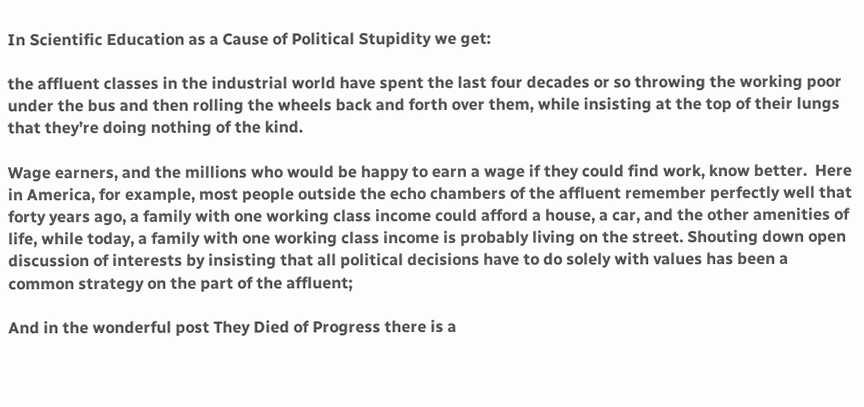In Scientific Education as a Cause of Political Stupidity we get:

the affluent classes in the industrial world have spent the last four decades or so throwing the working poor under the bus and then rolling the wheels back and forth over them, while insisting at the top of their lungs that they’re doing nothing of the kind.

Wage earners, and the millions who would be happy to earn a wage if they could find work, know better.  Here in America, for example, most people outside the echo chambers of the affluent remember perfectly well that forty years ago, a family with one working class income could afford a house, a car, and the other amenities of life, while today, a family with one working class income is probably living on the street. Shouting down open discussion of interests by insisting that all political decisions have to do solely with values has been a common strategy on the part of the affluent;

And in the wonderful post They Died of Progress there is a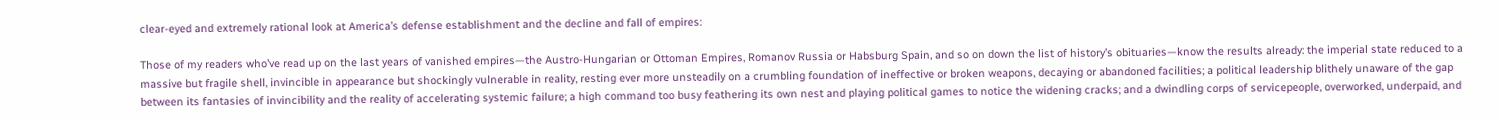clear-eyed and extremely rational look at America’s defense establishment and the decline and fall of empires:

Those of my readers who’ve read up on the last years of vanished empires—the Austro-Hungarian or Ottoman Empires, Romanov Russia or Habsburg Spain, and so on down the list of history’s obituaries—know the results already: the imperial state reduced to a massive but fragile shell, invincible in appearance but shockingly vulnerable in reality, resting ever more unsteadily on a crumbling foundation of ineffective or broken weapons, decaying or abandoned facilities; a political leadership blithely unaware of the gap between its fantasies of invincibility and the reality of accelerating systemic failure; a high command too busy feathering its own nest and playing political games to notice the widening cracks; and a dwindling corps of servicepeople, overworked, underpaid, and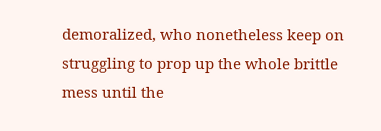demoralized, who nonetheless keep on struggling to prop up the whole brittle mess until the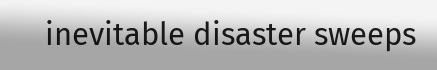inevitable disaster sweeps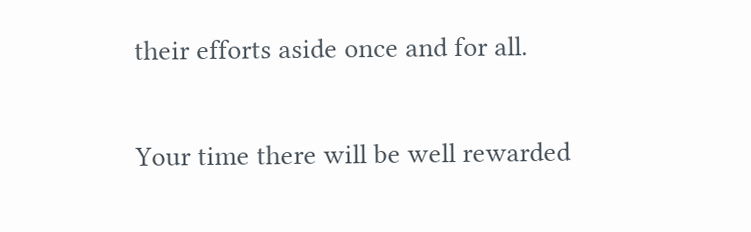their efforts aside once and for all.

Your time there will be well rewarded